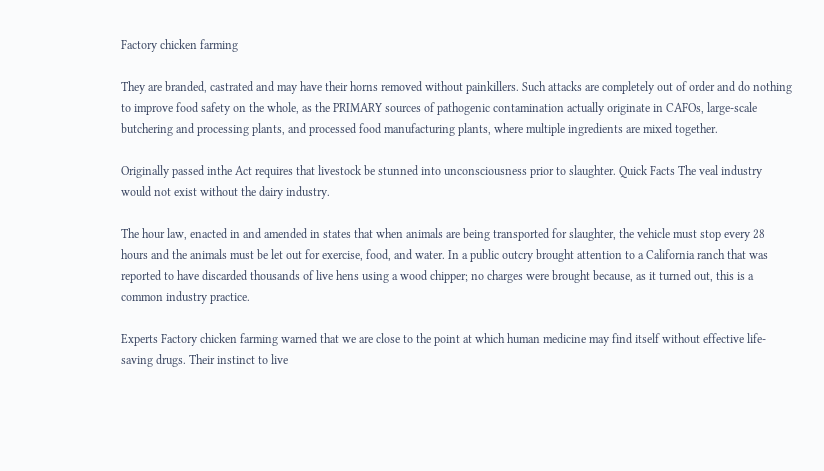Factory chicken farming

They are branded, castrated and may have their horns removed without painkillers. Such attacks are completely out of order and do nothing to improve food safety on the whole, as the PRIMARY sources of pathogenic contamination actually originate in CAFOs, large-scale butchering and processing plants, and processed food manufacturing plants, where multiple ingredients are mixed together.

Originally passed inthe Act requires that livestock be stunned into unconsciousness prior to slaughter. Quick Facts The veal industry would not exist without the dairy industry.

The hour law, enacted in and amended in states that when animals are being transported for slaughter, the vehicle must stop every 28 hours and the animals must be let out for exercise, food, and water. In a public outcry brought attention to a California ranch that was reported to have discarded thousands of live hens using a wood chipper; no charges were brought because, as it turned out, this is a common industry practice.

Experts Factory chicken farming warned that we are close to the point at which human medicine may find itself without effective life-saving drugs. Their instinct to live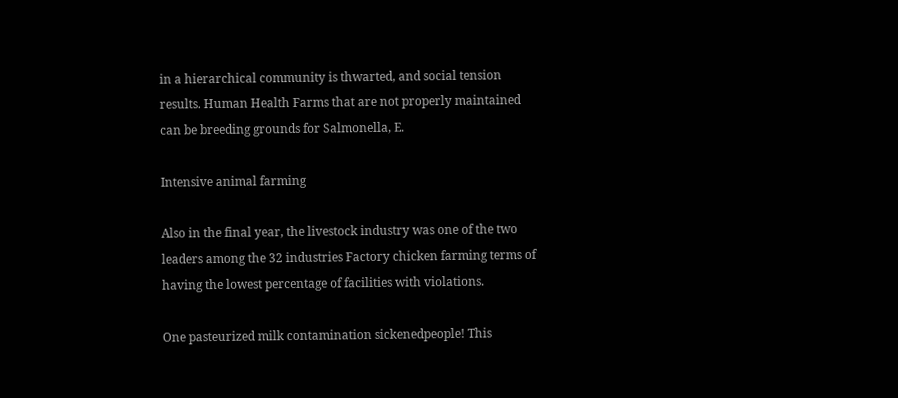in a hierarchical community is thwarted, and social tension results. Human Health Farms that are not properly maintained can be breeding grounds for Salmonella, E.

Intensive animal farming

Also in the final year, the livestock industry was one of the two leaders among the 32 industries Factory chicken farming terms of having the lowest percentage of facilities with violations.

One pasteurized milk contamination sickenedpeople! This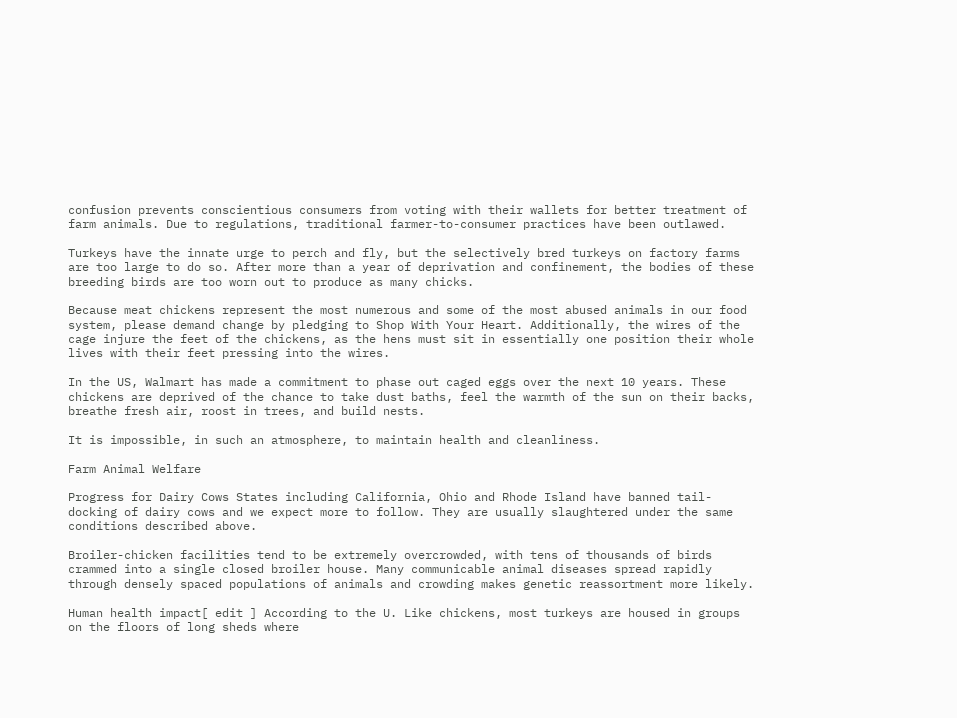confusion prevents conscientious consumers from voting with their wallets for better treatment of farm animals. Due to regulations, traditional farmer-to-consumer practices have been outlawed.

Turkeys have the innate urge to perch and fly, but the selectively bred turkeys on factory farms are too large to do so. After more than a year of deprivation and confinement, the bodies of these breeding birds are too worn out to produce as many chicks.

Because meat chickens represent the most numerous and some of the most abused animals in our food system, please demand change by pledging to Shop With Your Heart. Additionally, the wires of the cage injure the feet of the chickens, as the hens must sit in essentially one position their whole lives with their feet pressing into the wires.

In the US, Walmart has made a commitment to phase out caged eggs over the next 10 years. These chickens are deprived of the chance to take dust baths, feel the warmth of the sun on their backs, breathe fresh air, roost in trees, and build nests.

It is impossible, in such an atmosphere, to maintain health and cleanliness.

Farm Animal Welfare

Progress for Dairy Cows States including California, Ohio and Rhode Island have banned tail-docking of dairy cows and we expect more to follow. They are usually slaughtered under the same conditions described above.

Broiler-chicken facilities tend to be extremely overcrowded, with tens of thousands of birds crammed into a single closed broiler house. Many communicable animal diseases spread rapidly through densely spaced populations of animals and crowding makes genetic reassortment more likely.

Human health impact[ edit ] According to the U. Like chickens, most turkeys are housed in groups on the floors of long sheds where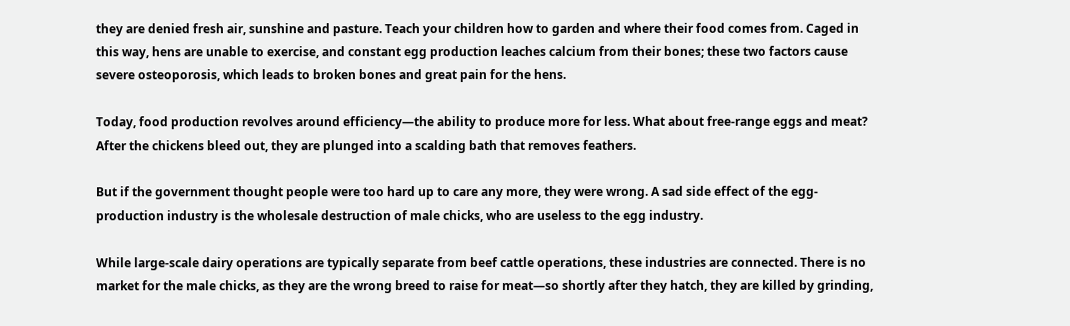they are denied fresh air, sunshine and pasture. Teach your children how to garden and where their food comes from. Caged in this way, hens are unable to exercise, and constant egg production leaches calcium from their bones; these two factors cause severe osteoporosis, which leads to broken bones and great pain for the hens.

Today, food production revolves around efficiency—the ability to produce more for less. What about free-range eggs and meat? After the chickens bleed out, they are plunged into a scalding bath that removes feathers.

But if the government thought people were too hard up to care any more, they were wrong. A sad side effect of the egg-production industry is the wholesale destruction of male chicks, who are useless to the egg industry.

While large-scale dairy operations are typically separate from beef cattle operations, these industries are connected. There is no market for the male chicks, as they are the wrong breed to raise for meat—so shortly after they hatch, they are killed by grinding,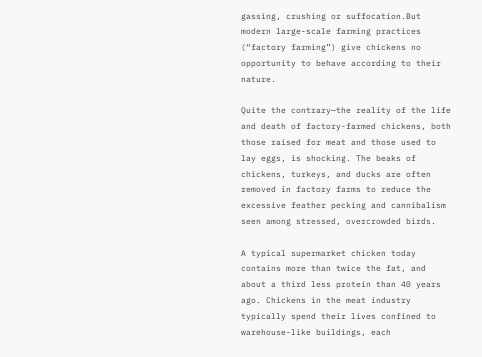gassing, crushing or suffocation.But modern large-scale farming practices (“factory farming”) give chickens no opportunity to behave according to their nature.

Quite the contrary—the reality of the life and death of factory-farmed chickens, both those raised for meat and those used to lay eggs, is shocking. The beaks of chickens, turkeys, and ducks are often removed in factory farms to reduce the excessive feather pecking and cannibalism seen among stressed, overcrowded birds.

A typical supermarket chicken today contains more than twice the fat, and about a third less protein than 40 years ago. Chickens in the meat industry typically spend their lives confined to warehouse-like buildings, each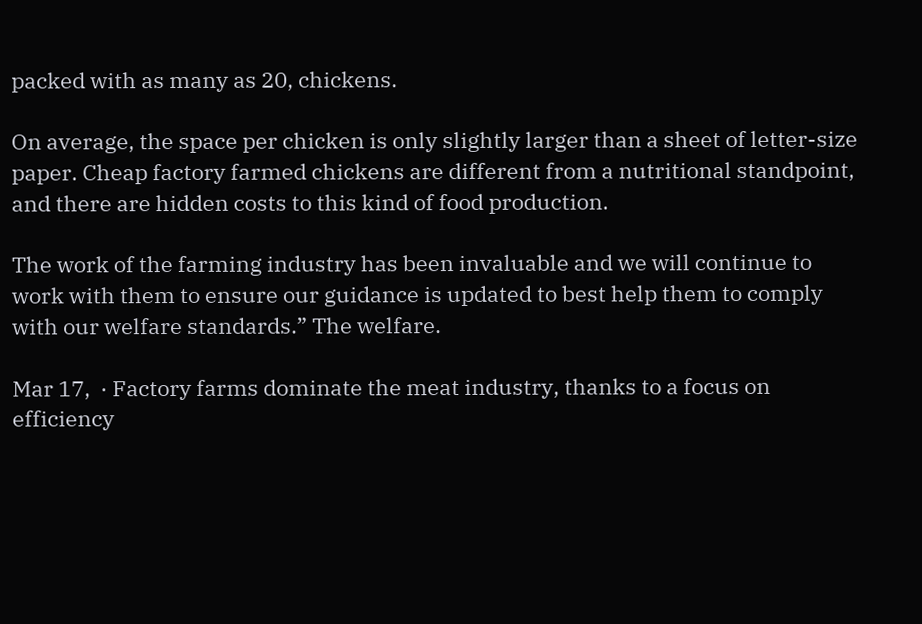packed with as many as 20, chickens.

On average, the space per chicken is only slightly larger than a sheet of letter-size paper. Cheap factory farmed chickens are different from a nutritional standpoint, and there are hidden costs to this kind of food production.

The work of the farming industry has been invaluable and we will continue to work with them to ensure our guidance is updated to best help them to comply with our welfare standards.” The welfare.

Mar 17,  · Factory farms dominate the meat industry, thanks to a focus on efficiency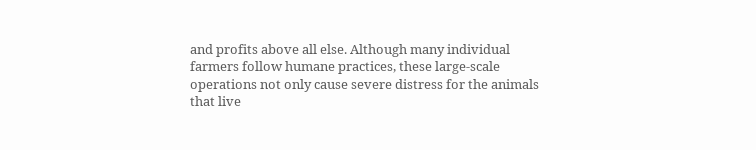and profits above all else. Although many individual farmers follow humane practices, these large-scale operations not only cause severe distress for the animals that live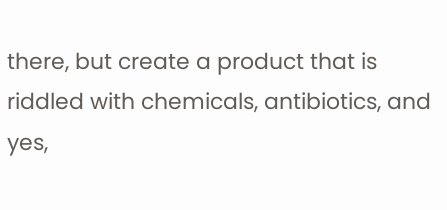there, but create a product that is riddled with chemicals, antibiotics, and yes,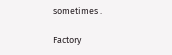sometimes .

Factory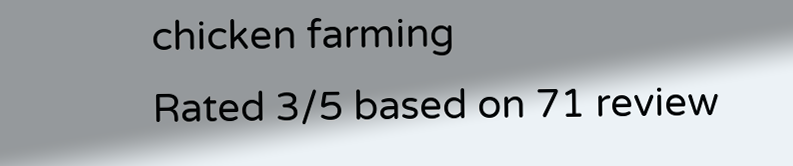chicken farming
Rated 3/5 based on 71 review